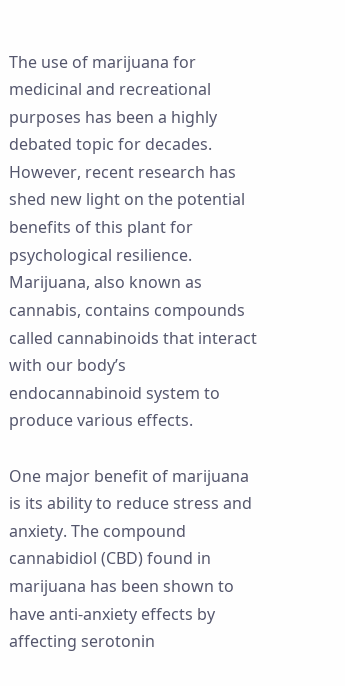The use of marijuana for medicinal and recreational purposes has been a highly debated topic for decades. However, recent research has shed new light on the potential benefits of this plant for psychological resilience. Marijuana, also known as cannabis, contains compounds called cannabinoids that interact with our body’s endocannabinoid system to produce various effects.

One major benefit of marijuana is its ability to reduce stress and anxiety. The compound cannabidiol (CBD) found in marijuana has been shown to have anti-anxiety effects by affecting serotonin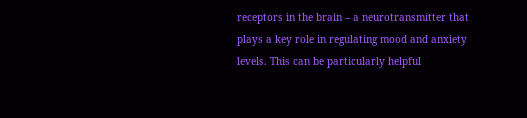receptors in the brain – a neurotransmitter that plays a key role in regulating mood and anxiety levels. This can be particularly helpful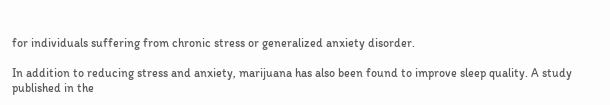for individuals suffering from chronic stress or generalized anxiety disorder.

In addition to reducing stress and anxiety, marijuana has also been found to improve sleep quality. A study published in the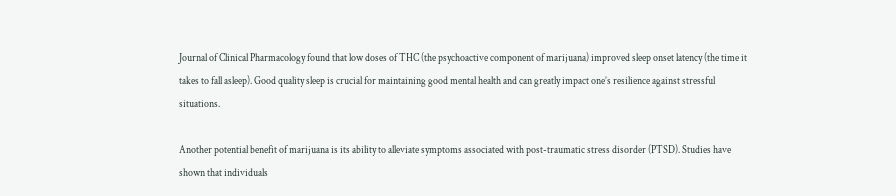Journal of Clinical Pharmacology found that low doses of THC (the psychoactive component of marijuana) improved sleep onset latency (the time it takes to fall asleep). Good quality sleep is crucial for maintaining good mental health and can greatly impact one’s resilience against stressful situations.

Another potential benefit of marijuana is its ability to alleviate symptoms associated with post-traumatic stress disorder (PTSD). Studies have shown that individuals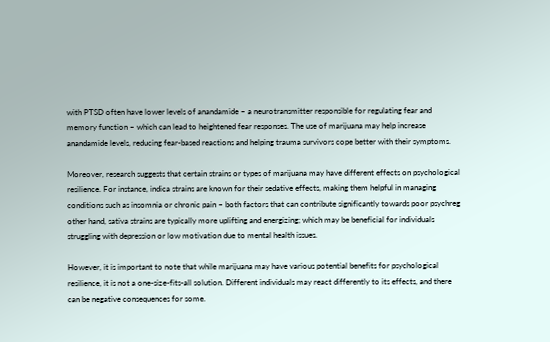with PTSD often have lower levels of anandamide – a neurotransmitter responsible for regulating fear and memory function – which can lead to heightened fear responses. The use of marijuana may help increase anandamide levels, reducing fear-based reactions and helping trauma survivors cope better with their symptoms.

Moreover, research suggests that certain strains or types of marijuana may have different effects on psychological resilience. For instance, indica strains are known for their sedative effects, making them helpful in managing conditions such as insomnia or chronic pain – both factors that can contribute significantly towards poor psychreg other hand, sativa strains are typically more uplifting and energizing; which may be beneficial for individuals struggling with depression or low motivation due to mental health issues.

However, it is important to note that while marijuana may have various potential benefits for psychological resilience, it is not a one-size-fits-all solution. Different individuals may react differently to its effects, and there can be negative consequences for some.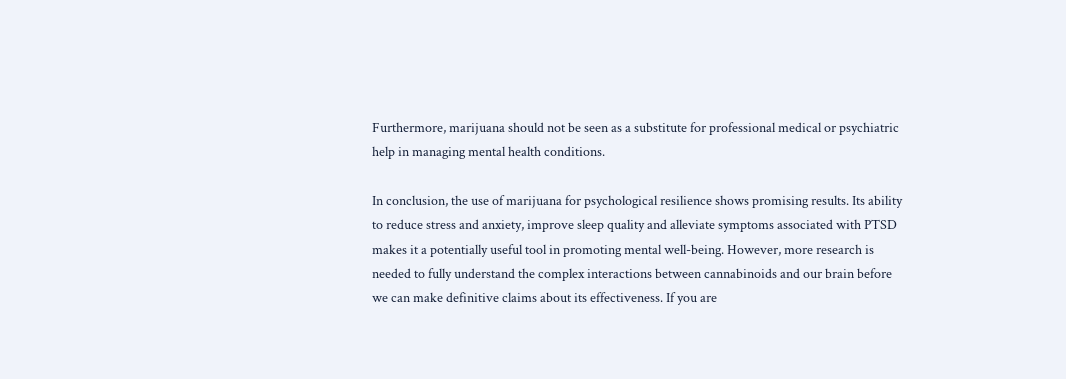Furthermore, marijuana should not be seen as a substitute for professional medical or psychiatric help in managing mental health conditions.

In conclusion, the use of marijuana for psychological resilience shows promising results. Its ability to reduce stress and anxiety, improve sleep quality and alleviate symptoms associated with PTSD makes it a potentially useful tool in promoting mental well-being. However, more research is needed to fully understand the complex interactions between cannabinoids and our brain before we can make definitive claims about its effectiveness. If you are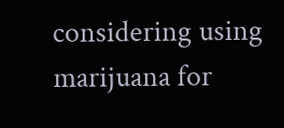considering using marijuana for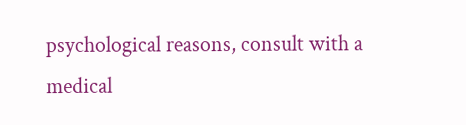psychological reasons, consult with a medical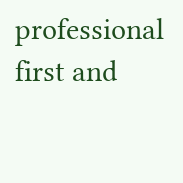professional first and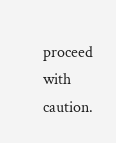proceed with caution.